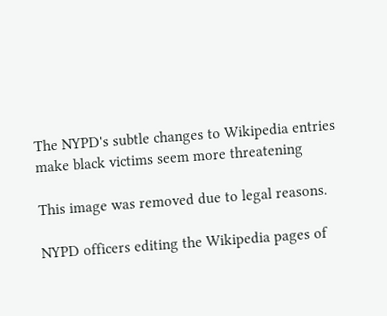The NYPD's subtle changes to Wikipedia entries make black victims seem more threatening

This image was removed due to legal reasons.

NYPD officers editing the Wikipedia pages of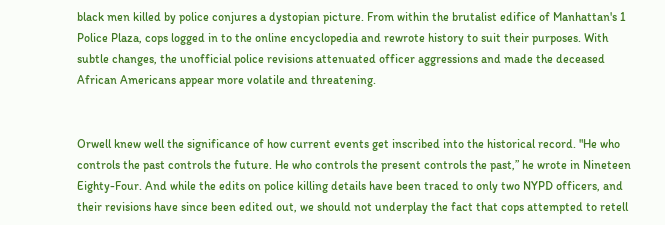black men killed by police conjures a dystopian picture. From within the brutalist edifice of Manhattan's 1 Police Plaza, cops logged in to the online encyclopedia and rewrote history to suit their purposes. With subtle changes, the unofficial police revisions attenuated officer aggressions and made the deceased African Americans appear more volatile and threatening.


Orwell knew well the significance of how current events get inscribed into the historical record. "He who controls the past controls the future. He who controls the present controls the past,” he wrote in Nineteen Eighty-Four. And while the edits on police killing details have been traced to only two NYPD officers, and their revisions have since been edited out, we should not underplay the fact that cops attempted to retell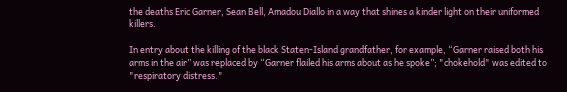the deaths Eric Garner, Sean Bell, Amadou Diallo in a way that shines a kinder light on their uniformed killers.

In entry about the killing of the black Staten-Island grandfather, for example, “Garner raised both his arms in the air” was replaced by “Garner flailed his arms about as he spoke”; "chokehold" was edited to "respiratory distress."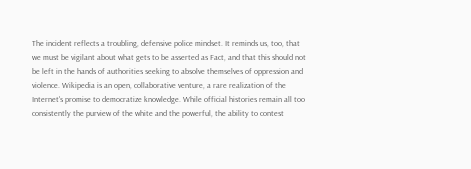The incident reflects a troubling, defensive police mindset. It reminds us, too, that we must be vigilant about what gets to be asserted as Fact, and that this should not be left in the hands of authorities seeking to absolve themselves of oppression and violence. Wikipedia is an open, collaborative venture, a rare realization of the Internet's promise to democratize knowledge. While official histories remain all too consistently the purview of the white and the powerful, the ability to contest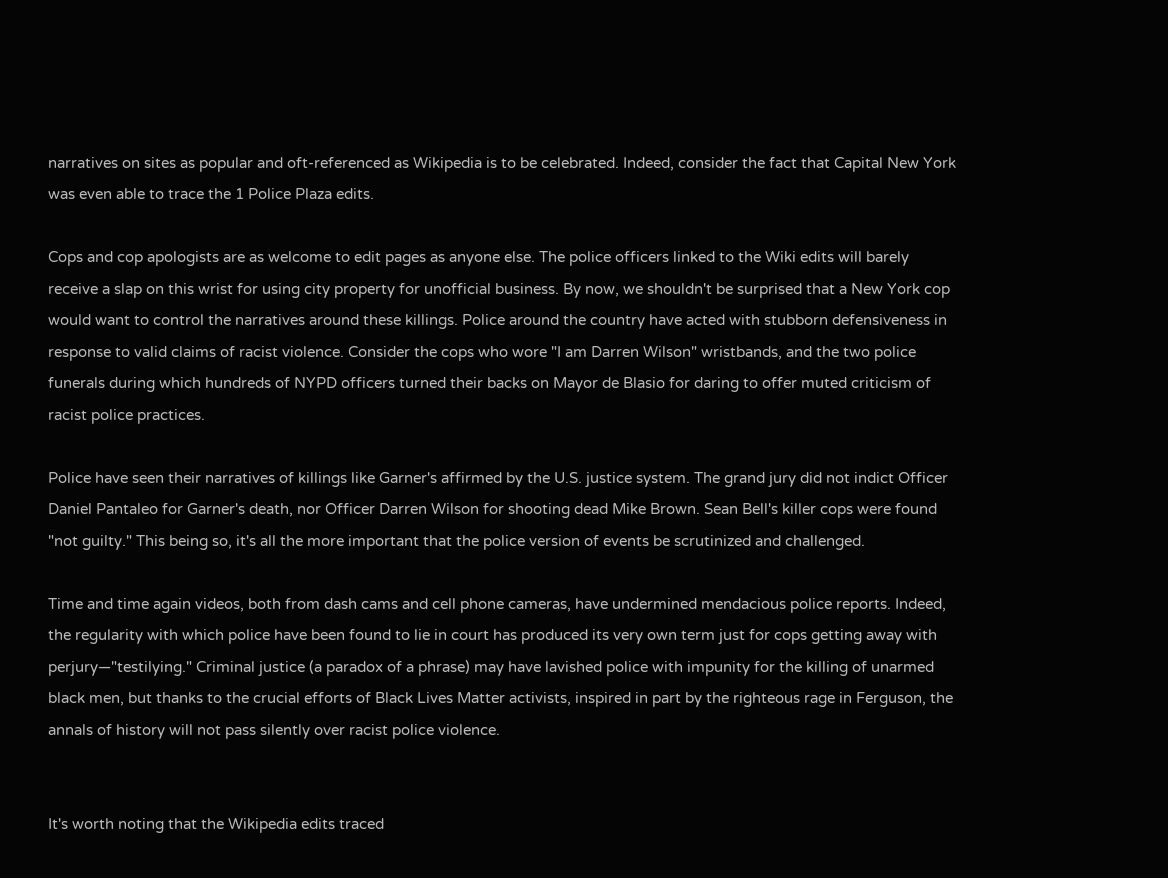narratives on sites as popular and oft-referenced as Wikipedia is to be celebrated. Indeed, consider the fact that Capital New York was even able to trace the 1 Police Plaza edits.

Cops and cop apologists are as welcome to edit pages as anyone else. The police officers linked to the Wiki edits will barely receive a slap on this wrist for using city property for unofficial business. By now, we shouldn't be surprised that a New York cop would want to control the narratives around these killings. Police around the country have acted with stubborn defensiveness in response to valid claims of racist violence. Consider the cops who wore "I am Darren Wilson" wristbands, and the two police funerals during which hundreds of NYPD officers turned their backs on Mayor de Blasio for daring to offer muted criticism of racist police practices.

Police have seen their narratives of killings like Garner's affirmed by the U.S. justice system. The grand jury did not indict Officer Daniel Pantaleo for Garner's death, nor Officer Darren Wilson for shooting dead Mike Brown. Sean Bell's killer cops were found "not guilty." This being so, it's all the more important that the police version of events be scrutinized and challenged.

Time and time again videos, both from dash cams and cell phone cameras, have undermined mendacious police reports. Indeed, the regularity with which police have been found to lie in court has produced its very own term just for cops getting away with perjury—"testilying." Criminal justice (a paradox of a phrase) may have lavished police with impunity for the killing of unarmed black men, but thanks to the crucial efforts of Black Lives Matter activists, inspired in part by the righteous rage in Ferguson, the annals of history will not pass silently over racist police violence.


It's worth noting that the Wikipedia edits traced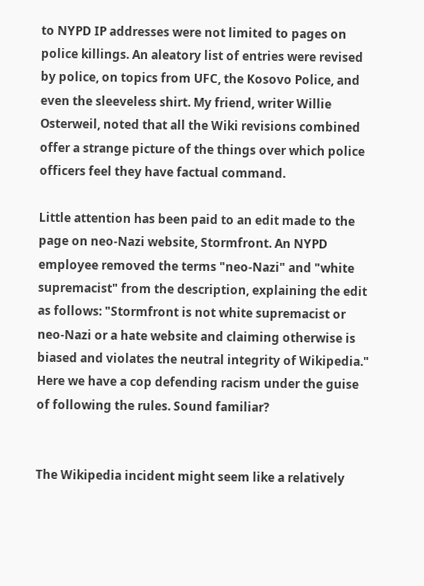to NYPD IP addresses were not limited to pages on police killings. An aleatory list of entries were revised by police, on topics from UFC, the Kosovo Police, and even the sleeveless shirt. My friend, writer Willie Osterweil, noted that all the Wiki revisions combined offer a strange picture of the things over which police officers feel they have factual command.

Little attention has been paid to an edit made to the page on neo-Nazi website, Stormfront. An NYPD employee removed the terms "neo-Nazi" and "white supremacist" from the description, explaining the edit as follows: "Stormfront is not white supremacist or neo-Nazi or a hate website and claiming otherwise is biased and violates the neutral integrity of Wikipedia." Here we have a cop defending racism under the guise of following the rules. Sound familiar?


The Wikipedia incident might seem like a relatively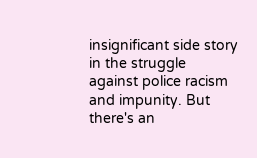insignificant side story in the struggle against police racism and impunity. But there's an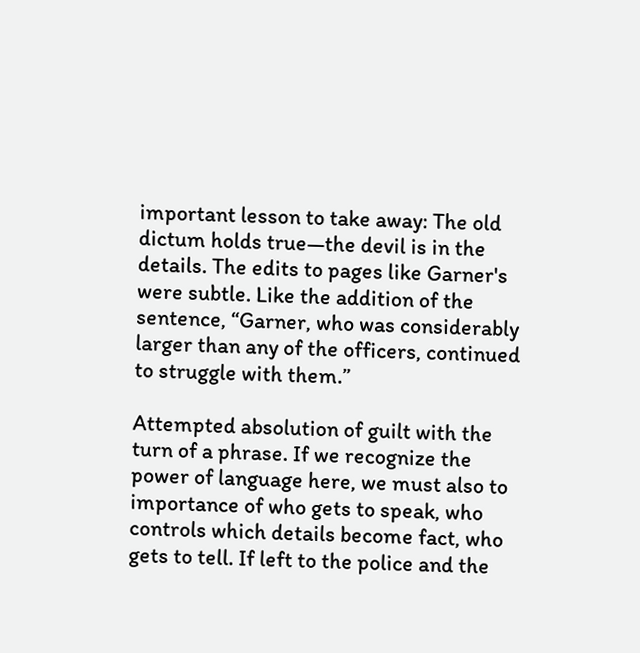important lesson to take away: The old dictum holds true—the devil is in the details. The edits to pages like Garner's were subtle. Like the addition of the sentence, “Garner, who was considerably larger than any of the officers, continued to struggle with them.”

Attempted absolution of guilt with the turn of a phrase. If we recognize the power of language here, we must also to importance of who gets to speak, who controls which details become fact, who gets to tell. If left to the police and the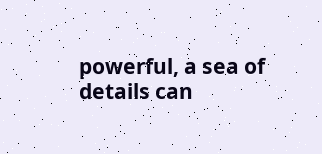powerful, a sea of details can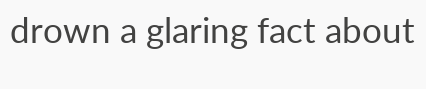drown a glaring fact about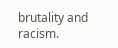brutality and racism.